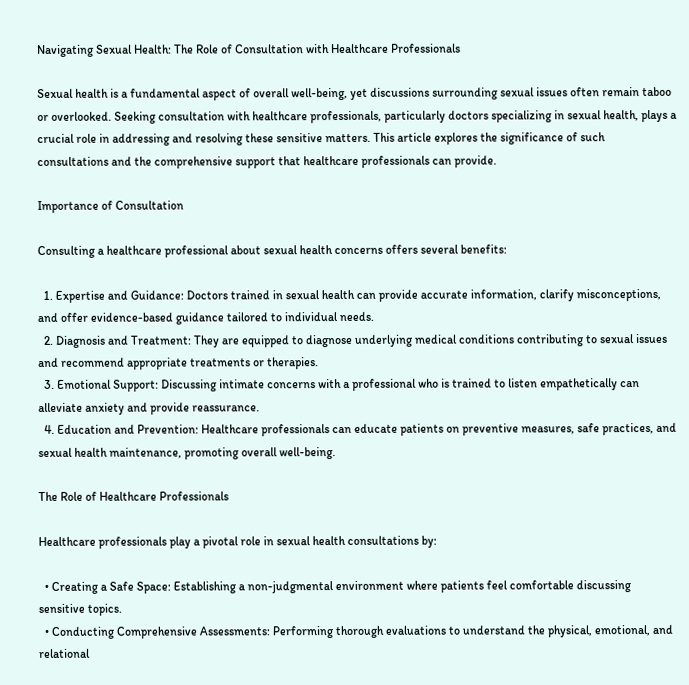Navigating Sexual Health: The Role of Consultation with Healthcare Professionals

Sexual health is a fundamental aspect of overall well-being, yet discussions surrounding sexual issues often remain taboo or overlooked. Seeking consultation with healthcare professionals, particularly doctors specializing in sexual health, plays a crucial role in addressing and resolving these sensitive matters. This article explores the significance of such consultations and the comprehensive support that healthcare professionals can provide.

Importance of Consultation

Consulting a healthcare professional about sexual health concerns offers several benefits:

  1. Expertise and Guidance: Doctors trained in sexual health can provide accurate information, clarify misconceptions, and offer evidence-based guidance tailored to individual needs.
  2. Diagnosis and Treatment: They are equipped to diagnose underlying medical conditions contributing to sexual issues and recommend appropriate treatments or therapies.
  3. Emotional Support: Discussing intimate concerns with a professional who is trained to listen empathetically can alleviate anxiety and provide reassurance.
  4. Education and Prevention: Healthcare professionals can educate patients on preventive measures, safe practices, and sexual health maintenance, promoting overall well-being.

The Role of Healthcare Professionals

Healthcare professionals play a pivotal role in sexual health consultations by:

  • Creating a Safe Space: Establishing a non-judgmental environment where patients feel comfortable discussing sensitive topics.
  • Conducting Comprehensive Assessments: Performing thorough evaluations to understand the physical, emotional, and relational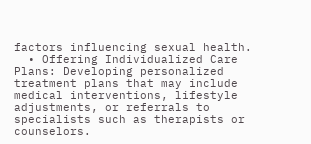factors influencing sexual health.
  • Offering Individualized Care Plans: Developing personalized treatment plans that may include medical interventions, lifestyle adjustments, or referrals to specialists such as therapists or counselors.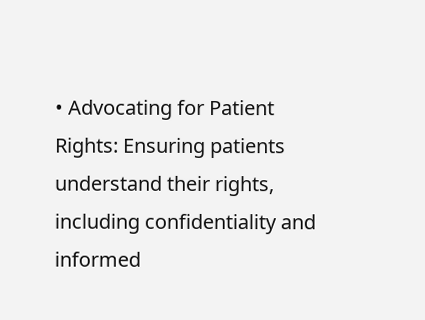• Advocating for Patient Rights: Ensuring patients understand their rights, including confidentiality and informed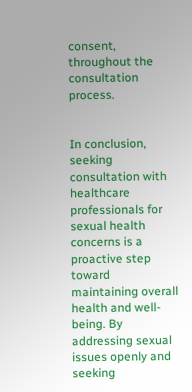consent, throughout the consultation process.


In conclusion, seeking consultation with healthcare professionals for sexual health concerns is a proactive step toward maintaining overall health and well-being. By addressing sexual issues openly and seeking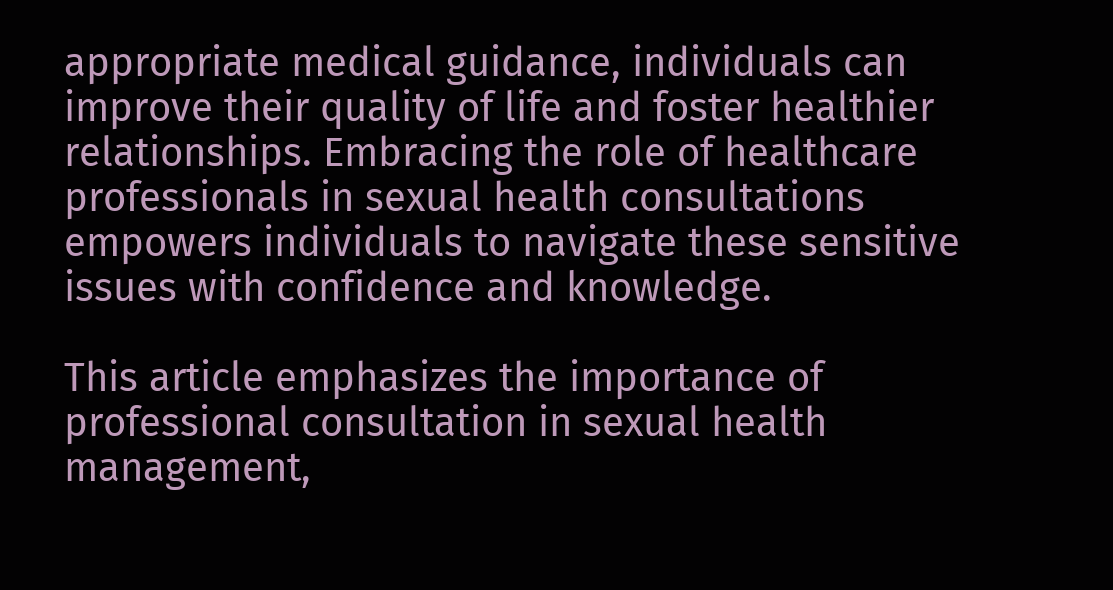appropriate medical guidance, individuals can improve their quality of life and foster healthier relationships. Embracing the role of healthcare professionals in sexual health consultations empowers individuals to navigate these sensitive issues with confidence and knowledge.

This article emphasizes the importance of professional consultation in sexual health management,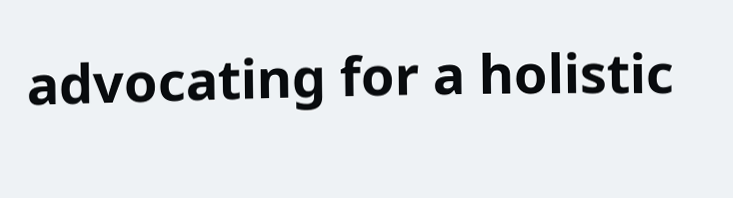advocating for a holistic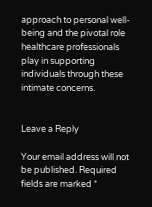approach to personal well-being and the pivotal role healthcare professionals play in supporting individuals through these intimate concerns.


Leave a Reply

Your email address will not be published. Required fields are marked *